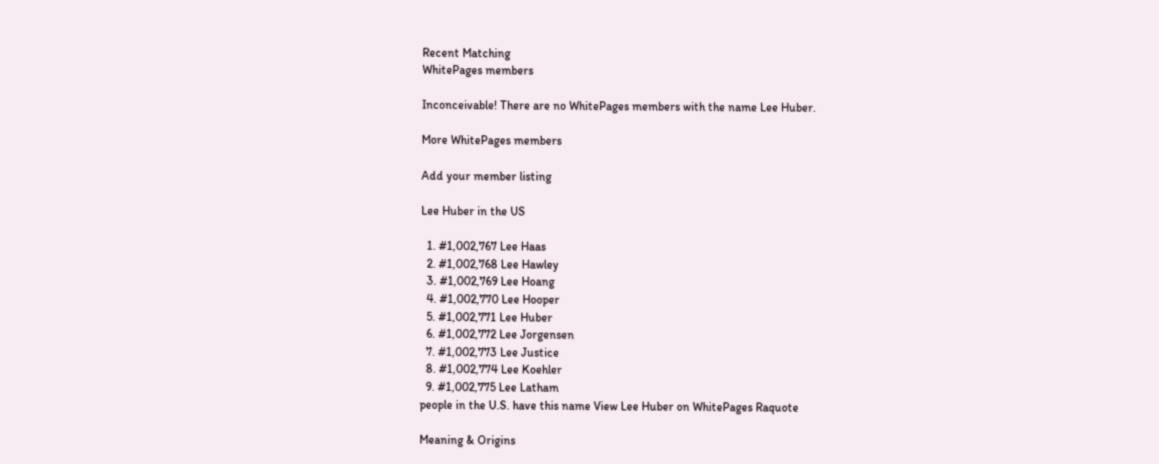Recent Matching
WhitePages members

Inconceivable! There are no WhitePages members with the name Lee Huber.

More WhitePages members

Add your member listing

Lee Huber in the US

  1. #1,002,767 Lee Haas
  2. #1,002,768 Lee Hawley
  3. #1,002,769 Lee Hoang
  4. #1,002,770 Lee Hooper
  5. #1,002,771 Lee Huber
  6. #1,002,772 Lee Jorgensen
  7. #1,002,773 Lee Justice
  8. #1,002,774 Lee Koehler
  9. #1,002,775 Lee Latham
people in the U.S. have this name View Lee Huber on WhitePages Raquote

Meaning & Origins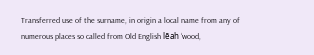Transferred use of the surname, in origin a local name from any of numerous places so called from Old English lēah ‘wood,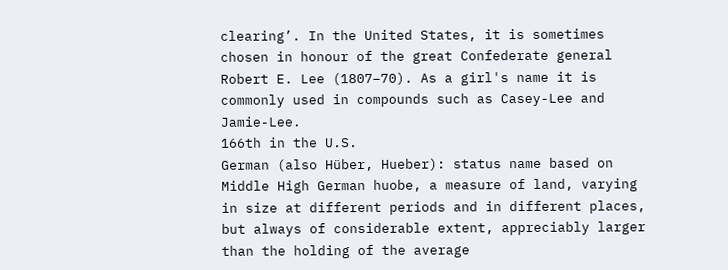clearing’. In the United States, it is sometimes chosen in honour of the great Confederate general Robert E. Lee (1807–70). As a girl's name it is commonly used in compounds such as Casey-Lee and Jamie-Lee.
166th in the U.S.
German (also Hüber, Hueber): status name based on Middle High German huobe, a measure of land, varying in size at different periods and in different places, but always of considerable extent, appreciably larger than the holding of the average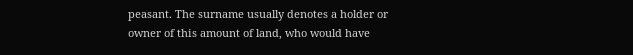peasant. The surname usually denotes a holder or owner of this amount of land, who would have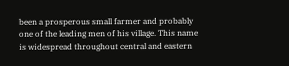been a prosperous small farmer and probably one of the leading men of his village. This name is widespread throughout central and eastern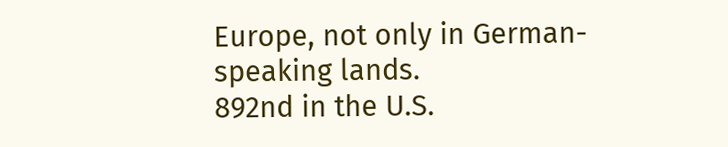Europe, not only in German-speaking lands.
892nd in the U.S.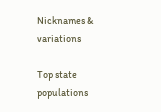Nicknames & variations

Top state populations